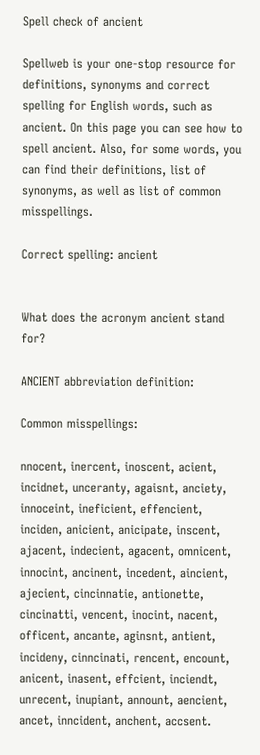Spell check of ancient

Spellweb is your one-stop resource for definitions, synonyms and correct spelling for English words, such as ancient. On this page you can see how to spell ancient. Also, for some words, you can find their definitions, list of synonyms, as well as list of common misspellings.

Correct spelling: ancient


What does the acronym ancient stand for?

ANCIENT abbreviation definition:

Common misspellings:

nnocent, inercent, inoscent, acient, incidnet, unceranty, agaisnt, anciety, innoceint, ineficient, effencient, inciden, anicient, anicipate, inscent, ajacent, indecient, agacent, omnicent, innocint, ancinent, incedent, aincient, ajecient, cincinnatie, antionette, cincinatti, vencent, inocint, nacent, officent, ancante, aginsnt, antient, incideny, cinncinati, rencent, encount, anicent, inasent, effcient, inciendt, unrecent, inupiant, annount, aencient, ancet, inncident, anchent, accsent.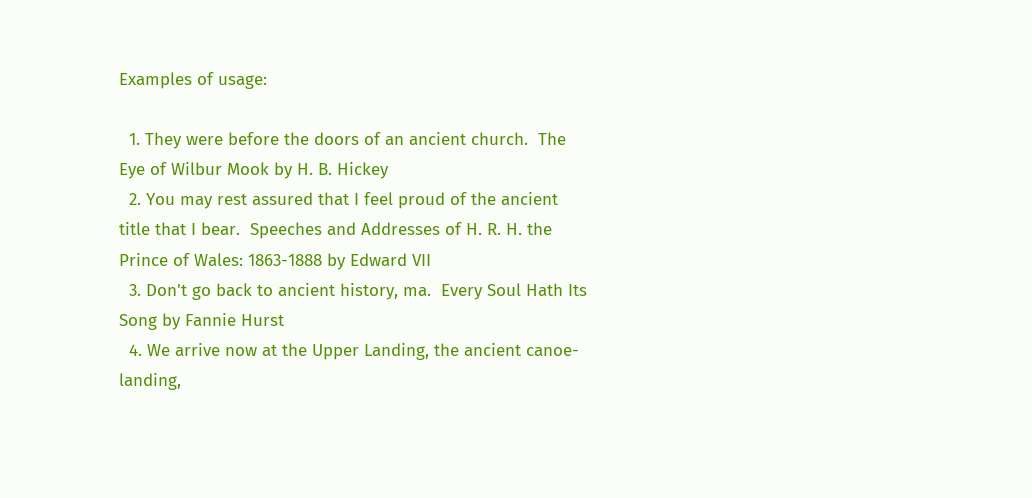Examples of usage:

  1. They were before the doors of an ancient church.  The Eye of Wilbur Mook by H. B. Hickey
  2. You may rest assured that I feel proud of the ancient title that I bear.  Speeches and Addresses of H. R. H. the Prince of Wales: 1863-1888 by Edward VII
  3. Don't go back to ancient history, ma.  Every Soul Hath Its Song by Fannie Hurst
  4. We arrive now at the Upper Landing, the ancient canoe- landing,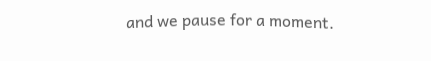and we pause for a moment.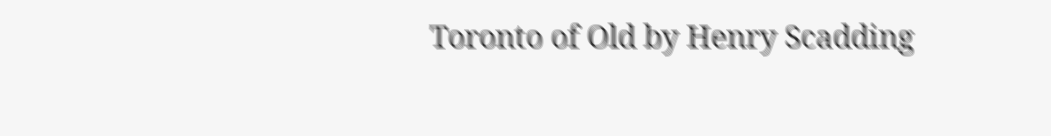Toronto of Old by Henry Scadding